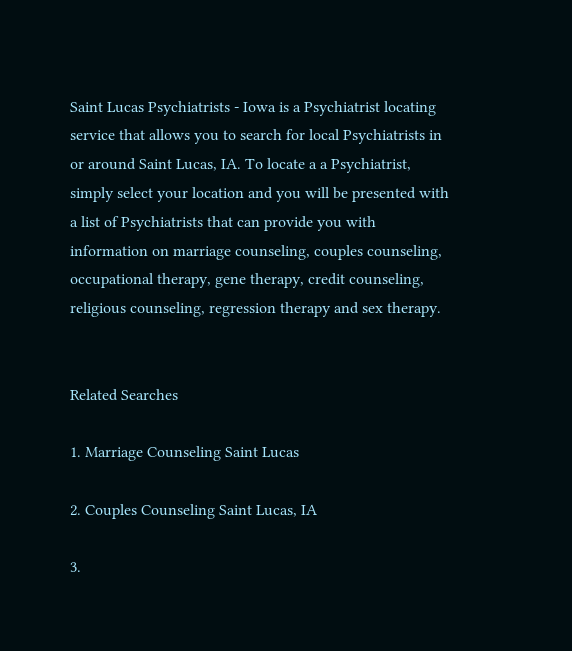Saint Lucas Psychiatrists - Iowa is a Psychiatrist locating service that allows you to search for local Psychiatrists in or around Saint Lucas, IA. To locate a a Psychiatrist, simply select your location and you will be presented with a list of Psychiatrists that can provide you with information on marriage counseling, couples counseling, occupational therapy, gene therapy, credit counseling, religious counseling, regression therapy and sex therapy.


Related Searches

1. Marriage Counseling Saint Lucas

2. Couples Counseling Saint Lucas, IA

3.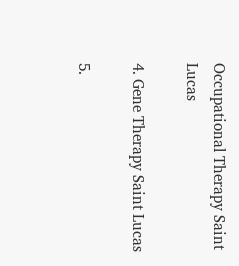Occupational Therapy Saint Lucas

4. Gene Therapy Saint Lucas

5.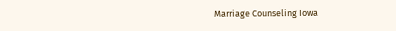Marriage Counseling Iowa